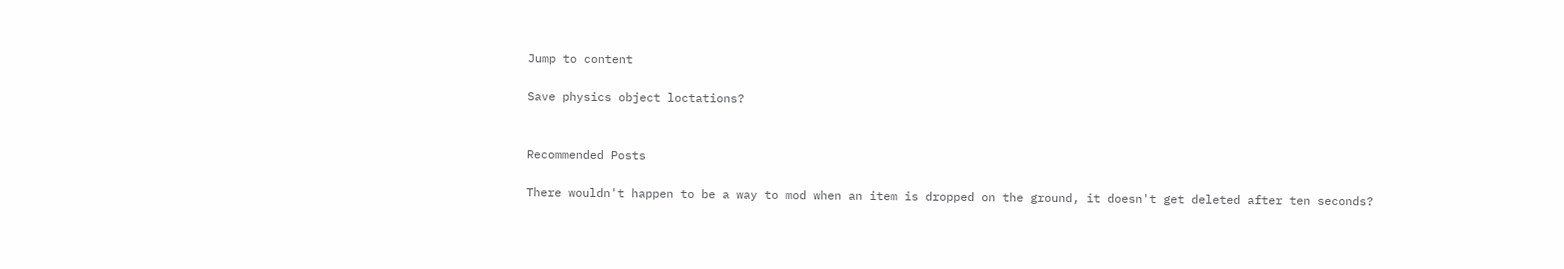Jump to content

Save physics object loctations?


Recommended Posts

There wouldn't happen to be a way to mod when an item is dropped on the ground, it doesn't get deleted after ten seconds?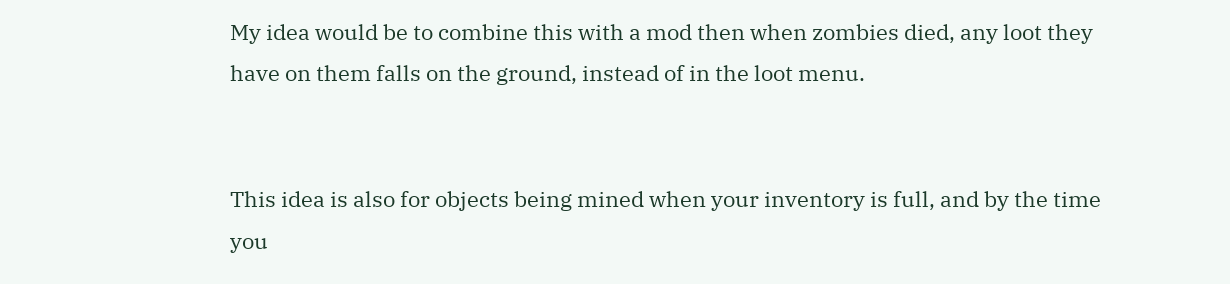My idea would be to combine this with a mod then when zombies died, any loot they have on them falls on the ground, instead of in the loot menu.


This idea is also for objects being mined when your inventory is full, and by the time you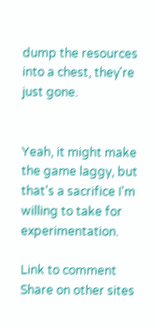dump the resources into a chest, they're just gone.


Yeah, it might make the game laggy, but that's a sacrifice I'm willing to take for experimentation.

Link to comment
Share on other sites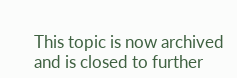This topic is now archived and is closed to further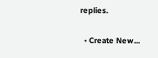replies.

  • Create New...